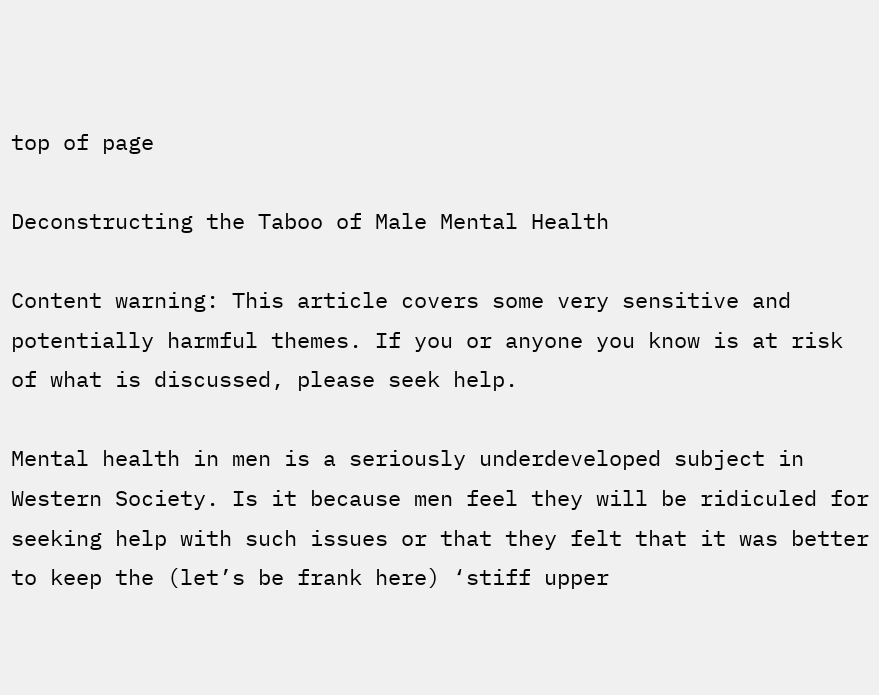top of page

Deconstructing the Taboo of Male Mental Health

Content warning: This article covers some very sensitive and potentially harmful themes. If you or anyone you know is at risk of what is discussed, please seek help.

Mental health in men is a seriously underdeveloped subject in Western Society. Is it because men feel they will be ridiculed for seeking help with such issues or that they felt that it was better to keep the (let’s be frank here) ‘stiff upper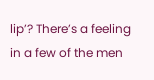lip’? There’s a feeling in a few of the men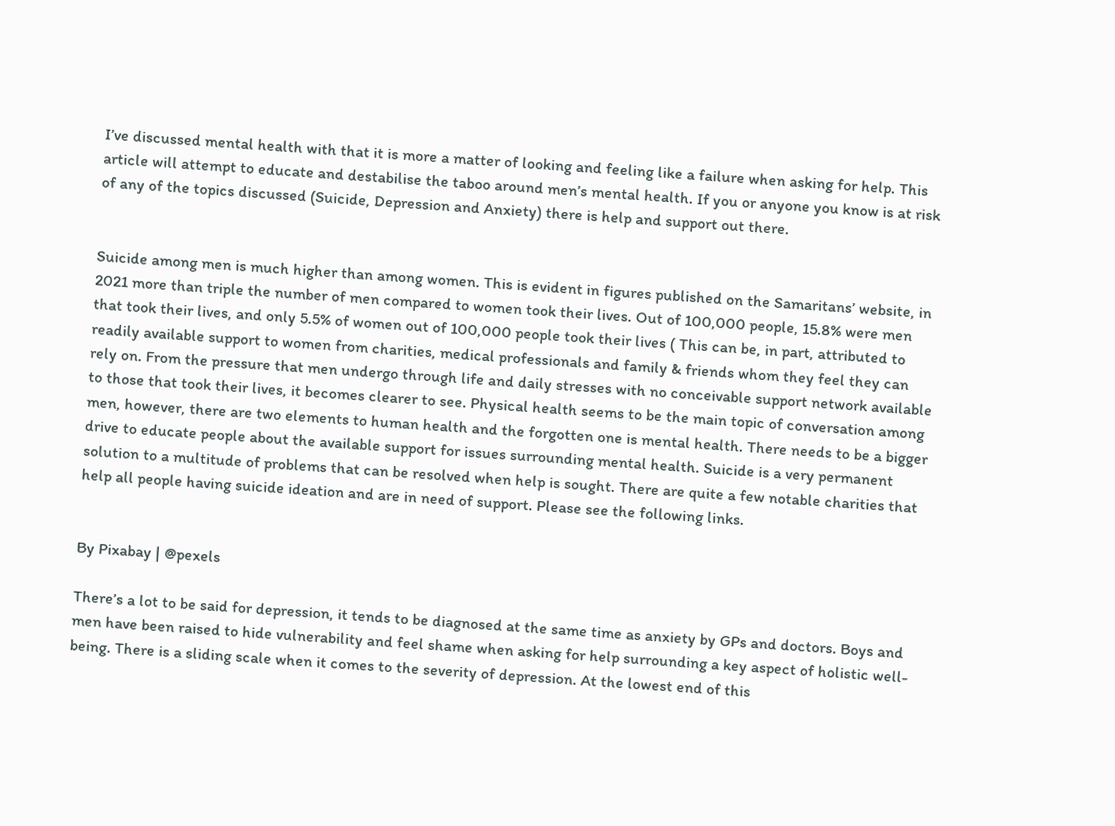I’ve discussed mental health with that it is more a matter of looking and feeling like a failure when asking for help. This article will attempt to educate and destabilise the taboo around men’s mental health. If you or anyone you know is at risk of any of the topics discussed (Suicide, Depression and Anxiety) there is help and support out there.


Suicide among men is much higher than among women. This is evident in figures published on the Samaritans’ website, in 2021 more than triple the number of men compared to women took their lives. Out of 100,000 people, 15.8% were men that took their lives, and only 5.5% of women out of 100,000 people took their lives ( This can be, in part, attributed to readily available support to women from charities, medical professionals and family & friends whom they feel they can rely on. From the pressure that men undergo through life and daily stresses with no conceivable support network available to those that took their lives, it becomes clearer to see. Physical health seems to be the main topic of conversation among men, however, there are two elements to human health and the forgotten one is mental health. There needs to be a bigger drive to educate people about the available support for issues surrounding mental health. Suicide is a very permanent solution to a multitude of problems that can be resolved when help is sought. There are quite a few notable charities that help all people having suicide ideation and are in need of support. Please see the following links.


By Pixabay | @pexels

There’s a lot to be said for depression, it tends to be diagnosed at the same time as anxiety by GPs and doctors. Boys and men have been raised to hide vulnerability and feel shame when asking for help surrounding a key aspect of holistic well-being. There is a sliding scale when it comes to the severity of depression. At the lowest end of this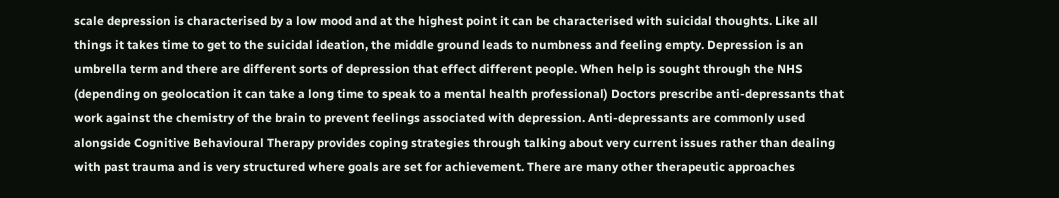scale depression is characterised by a low mood and at the highest point it can be characterised with suicidal thoughts. Like all things it takes time to get to the suicidal ideation, the middle ground leads to numbness and feeling empty. Depression is an umbrella term and there are different sorts of depression that effect different people. When help is sought through the NHS (depending on geolocation it can take a long time to speak to a mental health professional) Doctors prescribe anti-depressants that work against the chemistry of the brain to prevent feelings associated with depression. Anti-depressants are commonly used alongside Cognitive Behavioural Therapy provides coping strategies through talking about very current issues rather than dealing with past trauma and is very structured where goals are set for achievement. There are many other therapeutic approaches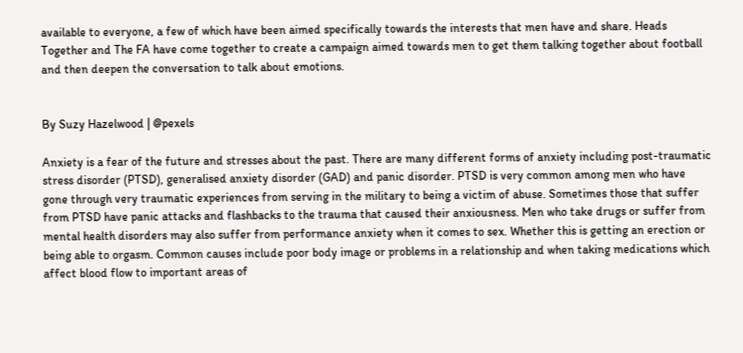available to everyone, a few of which have been aimed specifically towards the interests that men have and share. Heads Together and The FA have come together to create a campaign aimed towards men to get them talking together about football and then deepen the conversation to talk about emotions.


By Suzy Hazelwood | @pexels

Anxiety is a fear of the future and stresses about the past. There are many different forms of anxiety including post-traumatic stress disorder (PTSD), generalised anxiety disorder (GAD) and panic disorder. PTSD is very common among men who have gone through very traumatic experiences from serving in the military to being a victim of abuse. Sometimes those that suffer from PTSD have panic attacks and flashbacks to the trauma that caused their anxiousness. Men who take drugs or suffer from mental health disorders may also suffer from performance anxiety when it comes to sex. Whether this is getting an erection or being able to orgasm. Common causes include poor body image or problems in a relationship and when taking medications which affect blood flow to important areas of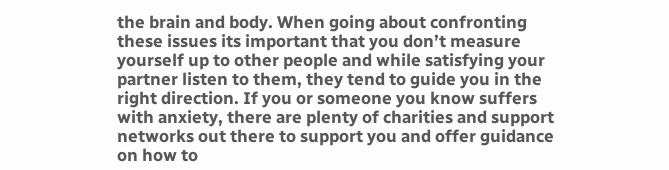the brain and body. When going about confronting these issues its important that you don’t measure yourself up to other people and while satisfying your partner listen to them, they tend to guide you in the right direction. If you or someone you know suffers with anxiety, there are plenty of charities and support networks out there to support you and offer guidance on how to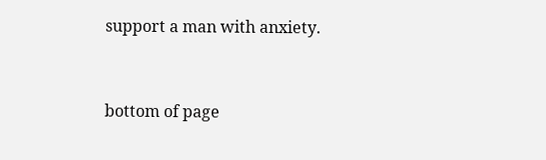support a man with anxiety.


bottom of page